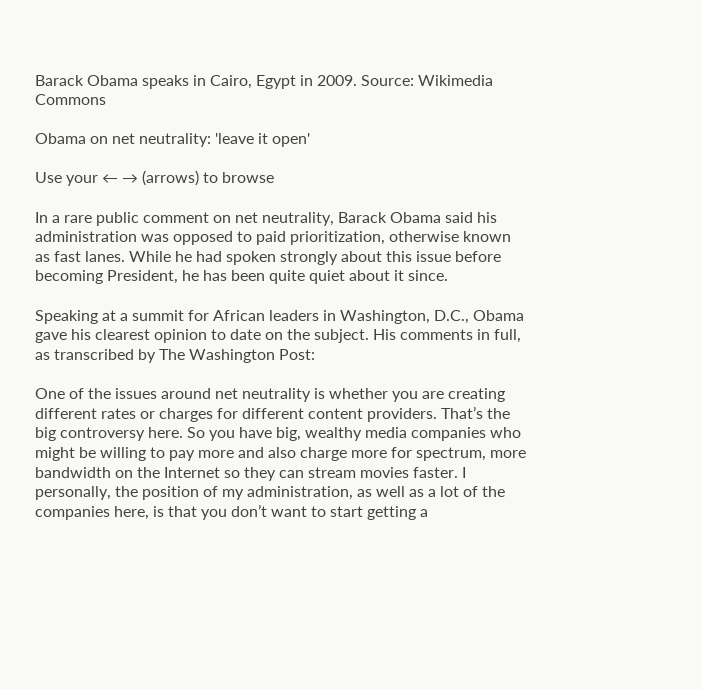Barack Obama speaks in Cairo, Egypt in 2009. Source: Wikimedia Commons

Obama on net neutrality: 'leave it open'

Use your ← → (arrows) to browse

In a rare public comment on net neutrality, Barack Obama said his administration was opposed to paid prioritization, otherwise known as fast lanes. While he had spoken strongly about this issue before becoming President, he has been quite quiet about it since.

Speaking at a summit for African leaders in Washington, D.C., Obama gave his clearest opinion to date on the subject. His comments in full, as transcribed by The Washington Post:

One of the issues around net neutrality is whether you are creating different rates or charges for different content providers. That’s the big controversy here. So you have big, wealthy media companies who might be willing to pay more and also charge more for spectrum, more bandwidth on the Internet so they can stream movies faster. I personally, the position of my administration, as well as a lot of the companies here, is that you don’t want to start getting a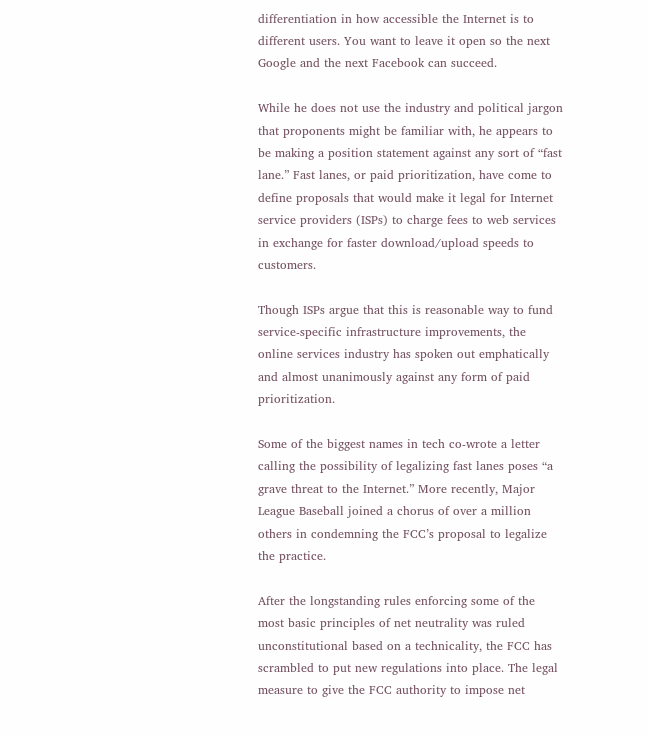differentiation in how accessible the Internet is to different users. You want to leave it open so the next Google and the next Facebook can succeed.

While he does not use the industry and political jargon that proponents might be familiar with, he appears to be making a position statement against any sort of “fast lane.” Fast lanes, or paid prioritization, have come to define proposals that would make it legal for Internet service providers (ISPs) to charge fees to web services in exchange for faster download/upload speeds to customers.

Though ISPs argue that this is reasonable way to fund service-specific infrastructure improvements, the online services industry has spoken out emphatically and almost unanimously against any form of paid prioritization.

Some of the biggest names in tech co-wrote a letter calling the possibility of legalizing fast lanes poses “a grave threat to the Internet.” More recently, Major League Baseball joined a chorus of over a million others in condemning the FCC’s proposal to legalize the practice.

After the longstanding rules enforcing some of the most basic principles of net neutrality was ruled unconstitutional based on a technicality, the FCC has scrambled to put new regulations into place. The legal measure to give the FCC authority to impose net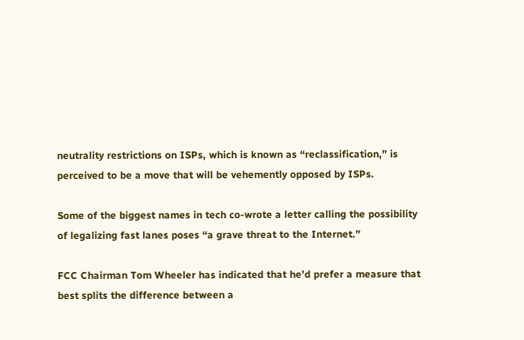neutrality restrictions on ISPs, which is known as “reclassification,” is perceived to be a move that will be vehemently opposed by ISPs.

Some of the biggest names in tech co-wrote a letter calling the possibility of legalizing fast lanes poses “a grave threat to the Internet.”

FCC Chairman Tom Wheeler has indicated that he’d prefer a measure that best splits the difference between a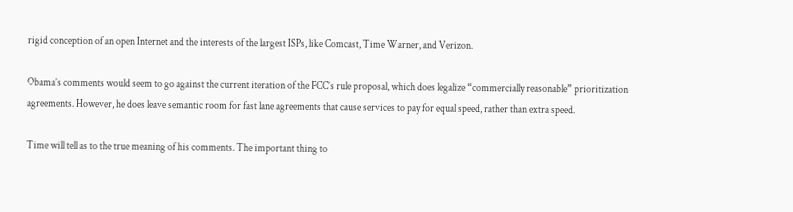rigid conception of an open Internet and the interests of the largest ISPs, like Comcast, Time Warner, and Verizon.

Obama’s comments would seem to go against the current iteration of the FCC’s rule proposal, which does legalize “commercially reasonable” prioritization agreements. However, he does leave semantic room for fast lane agreements that cause services to pay for equal speed, rather than extra speed.

Time will tell as to the true meaning of his comments. The important thing to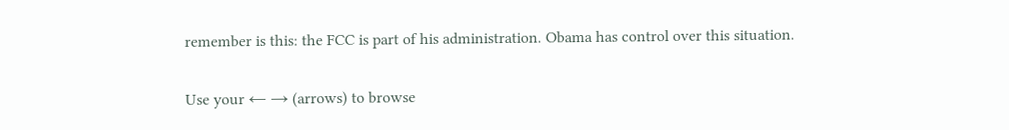remember is this: the FCC is part of his administration. Obama has control over this situation.

Use your ← → (arrows) to browse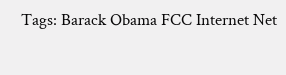Tags: Barack Obama FCC Internet Net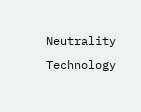Neutrality Technology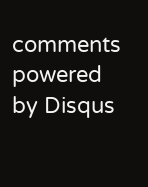comments powered by Disqus